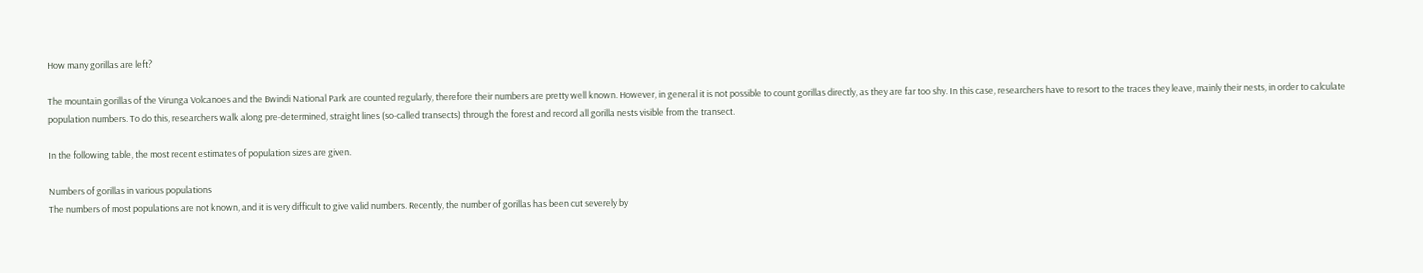How many gorillas are left?

The mountain gorillas of the Virunga Volcanoes and the Bwindi National Park are counted regularly, therefore their numbers are pretty well known. However, in general it is not possible to count gorillas directly, as they are far too shy. In this case, researchers have to resort to the traces they leave, mainly their nests, in order to calculate population numbers. To do this, researchers walk along pre-determined, straight lines (so-called transects) through the forest and record all gorilla nests visible from the transect.

In the following table, the most recent estimates of population sizes are given.

Numbers of gorillas in various populations
The numbers of most populations are not known, and it is very difficult to give valid numbers. Recently, the number of gorillas has been cut severely by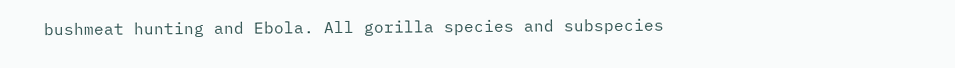bushmeat hunting and Ebola. All gorilla species and subspecies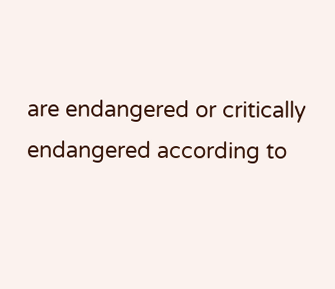are endangered or critically endangered according to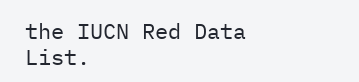the IUCN Red Data List.